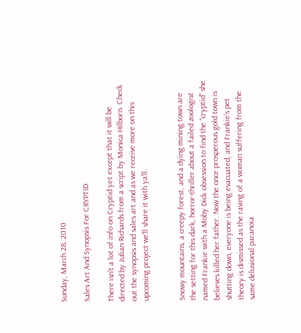Sunday, March 28, 2010

Sales Art And Synopsis For CRYPTID

There isn't a lot of info on Cryptid yet except that it will be directed by Julian Richards from a script by Monica Hilborn. Check out the synopsis and sales art and as we receive more on this upcoming project we'll share it with ya'll.


Snowy mountains, a creepy forest, and a dying mining town are the setting for this dark, horror-thriller about a failed zoologist named Frankie with a Moby Dick obsession to find the “cryptid” she believes killed her father. Now the once prosperous gold town is shutting down, everyone is being evacuated, and Frankie’s pet theory is dismissed as the raving of a woman suffering from the same delusional paranoia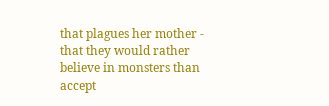that plagues her mother - that they would rather believe in monsters than accept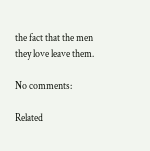the fact that the men they love leave them.

No comments:

Related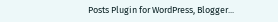Posts Plugin for WordPress, Blogger...